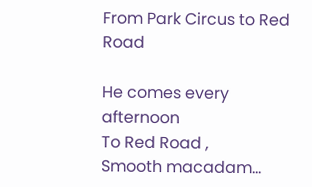From Park Circus to Red Road

He comes every afternoon
To Red Road ,
Smooth macadam...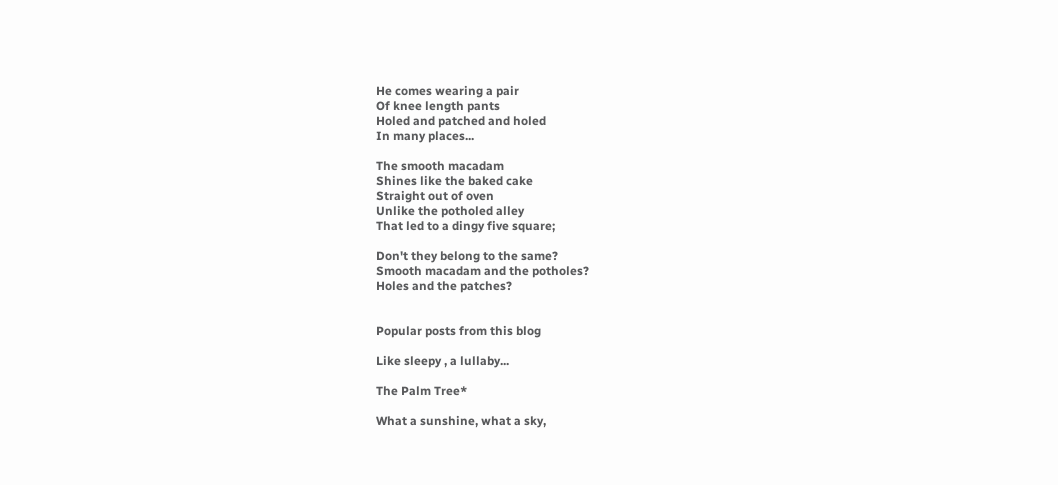He comes wearing a pair
Of knee length pants
Holed and patched and holed
In many places...

The smooth macadam
Shines like the baked cake
Straight out of oven
Unlike the potholed alley
That led to a dingy five square;

Don't they belong to the same?
Smooth macadam and the potholes?
Holes and the patches?


Popular posts from this blog

Like sleepy , a lullaby...

The Palm Tree*

What a sunshine, what a sky,